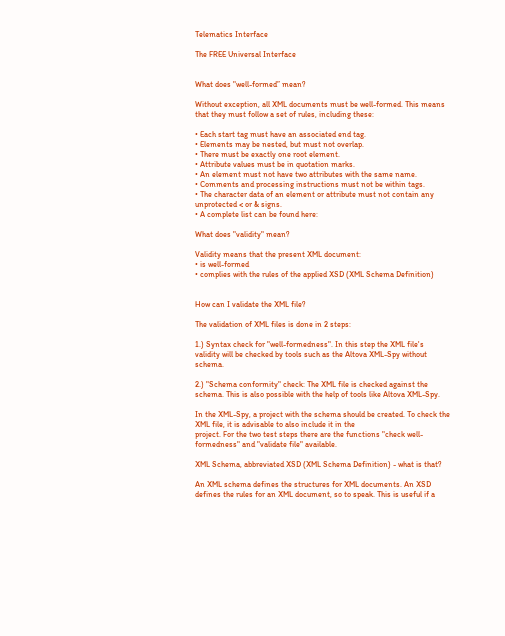Telematics Interface

The FREE Universal Interface


What does "well-formed” mean?

Without exception, all XML documents must be well-formed. This means that they must follow a set of rules, including these:

• Each start tag must have an associated end tag.
• Elements may be nested, but must not overlap.
• There must be exactly one root element.
• Attribute values must be in quotation marks.
• An element must not have two attributes with the same name.
• Comments and processing instructions must not be within tags.
• The character data of an element or attribute must not contain any unprotected < or & signs.
• A complete list can be found here:

What does "validity" mean?

Validity means that the present XML document:
• is well-formed
• complies with the rules of the applied XSD (XML Schema Definition)


How can I validate the XML file?

The validation of XML files is done in 2 steps:

1.) Syntax check for "well-formedness". In this step the XML file's
validity will be checked by tools such as the Altova XML-Spy without schema.

2.) "Schema conformity" check: The XML file is checked against the schema. This is also possible with the help of tools like Altova XML-Spy.

In the XML-Spy, a project with the schema should be created. To check the XML file, it is advisable to also include it in the
project. For the two test steps there are the functions "check well-formedness" and "validate file" available.

XML Schema, abbreviated XSD (XML Schema Definition) - what is that?

An XML schema defines the structures for XML documents. An XSD defines the rules for an XML document, so to speak. This is useful if a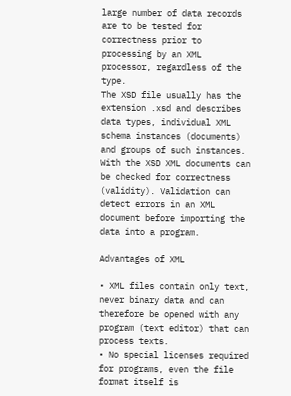large number of data records are to be tested for correctness prior to processing by an XML processor, regardless of the type.
The XSD file usually has the extension .xsd and describes data types, individual XML schema instances (documents) and groups of such instances.
With the XSD XML documents can be checked for correctness (validity). Validation can detect errors in an XML document before importing the data into a program.

Advantages of XML

• XML files contain only text, never binary data and can therefore be opened with any program (text editor) that can process texts.
• No special licenses required for programs, even the file format itself is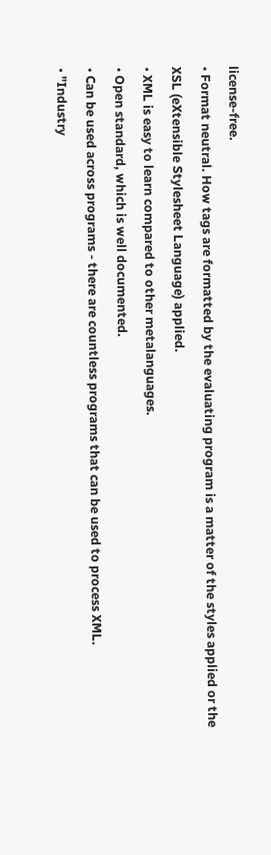license-free.
• Format neutral. How tags are formatted by the evaluating program is a matter of the styles applied or the XSL (eXtensible Stylesheet Language) applied.
• XML is easy to learn compared to other metalanguages.
• Open standard, which is well documented.
• Can be used across programs - there are countless programs that can be used to process XML.
• "Industry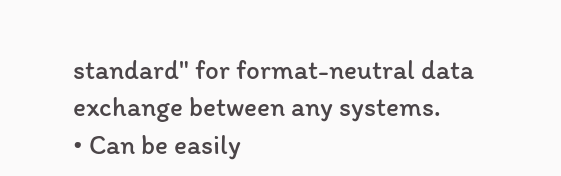standard" for format-neutral data exchange between any systems.
• Can be easily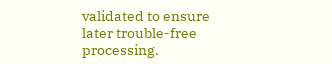validated to ensure later trouble-free processing.